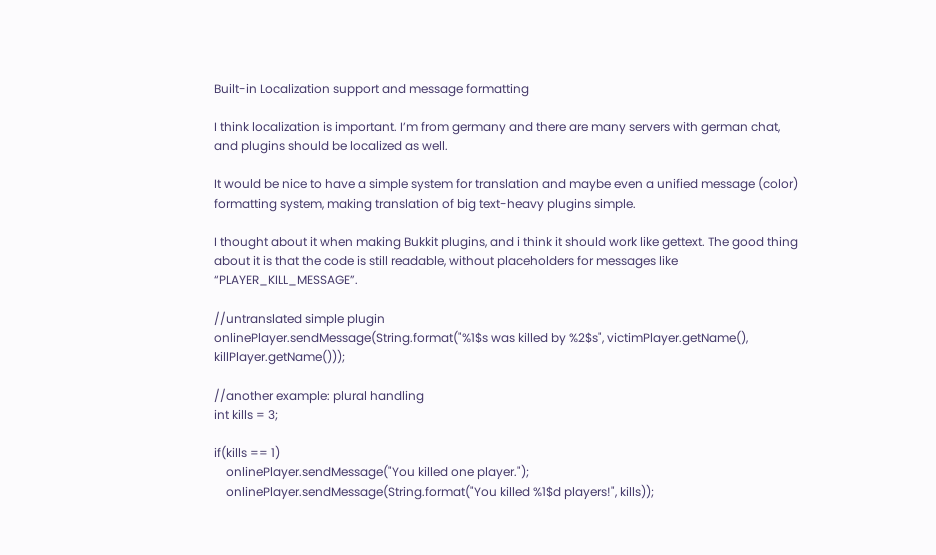Built-in Localization support and message formatting

I think localization is important. I’m from germany and there are many servers with german chat, and plugins should be localized as well.

It would be nice to have a simple system for translation and maybe even a unified message (color) formatting system, making translation of big text-heavy plugins simple.

I thought about it when making Bukkit plugins, and i think it should work like gettext. The good thing about it is that the code is still readable, without placeholders for messages like “PLAYER_KILL_MESSAGE”.

//untranslated simple plugin
onlinePlayer.sendMessage(String.format("%1$s was killed by %2$s", victimPlayer.getName(), killPlayer.getName()));

//another example: plural handling
int kills = 3;

if(kills == 1)
    onlinePlayer.sendMessage("You killed one player.");
    onlinePlayer.sendMessage(String.format("You killed %1$d players!", kills));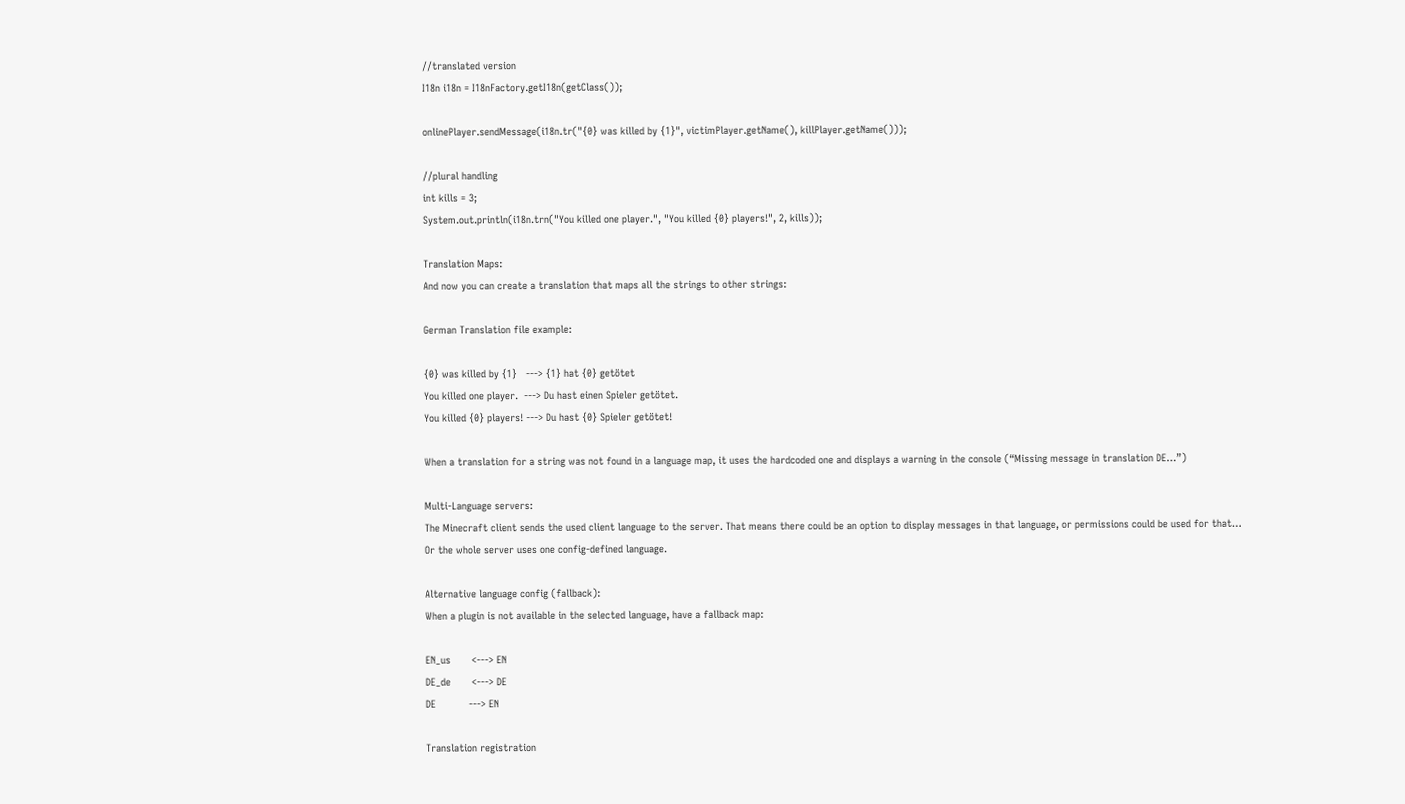//translated version
I18n i18n = I18nFactory.getI18n(getClass());

onlinePlayer.sendMessage(i18n.tr("{0} was killed by {1}", victimPlayer.getName(), killPlayer.getName()));

//plural handling
int kills = 3;
System.out.println(i18n.trn("You killed one player.", "You killed {0} players!", 2, kills));

Translation Maps:
And now you can create a translation that maps all the strings to other strings:

German Translation file example:

{0} was killed by {1}   ---> {1} hat {0} getötet
You killed one player.  ---> Du hast einen Spieler getötet.
You killed {0} players! ---> Du hast {0} Spieler getötet!

When a translation for a string was not found in a language map, it uses the hardcoded one and displays a warning in the console (“Missing message in translation DE…”)

Multi-Language servers:
The Minecraft client sends the used client language to the server. That means there could be an option to display messages in that language, or permissions could be used for that…
Or the whole server uses one config-defined language.

Alternative language config (fallback):
When a plugin is not available in the selected language, have a fallback map:

EN_us       <---> EN
DE_de       <---> DE
DE           ---> EN

Translation registration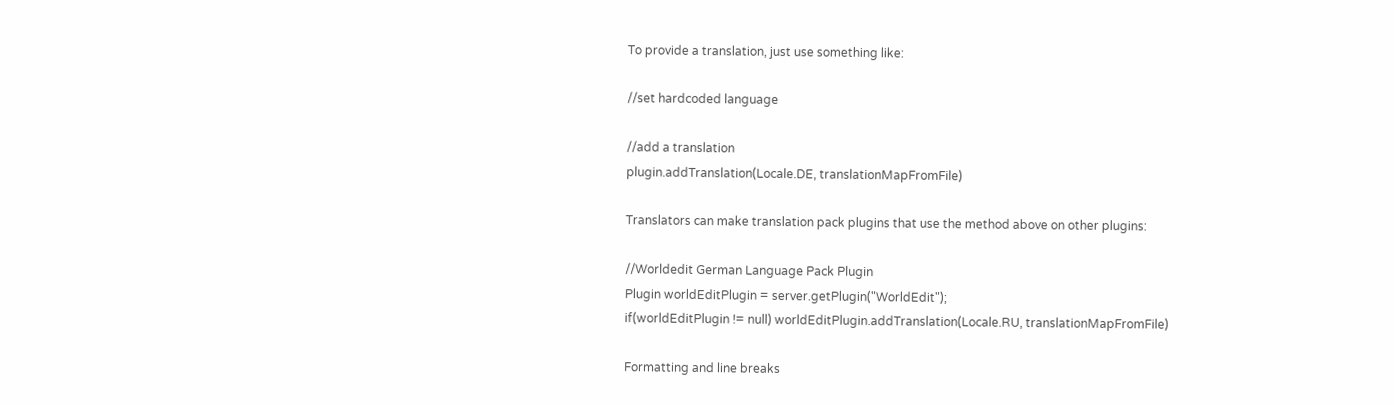To provide a translation, just use something like:

//set hardcoded language

//add a translation
plugin.addTranslation(Locale.DE, translationMapFromFile)

Translators can make translation pack plugins that use the method above on other plugins:

//Worldedit German Language Pack Plugin
Plugin worldEditPlugin = server.getPlugin("WorldEdit");
if(worldEditPlugin != null) worldEditPlugin.addTranslation(Locale.RU, translationMapFromFile)

Formatting and line breaks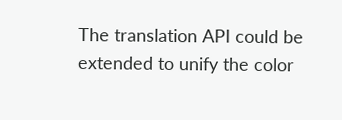The translation API could be extended to unify the color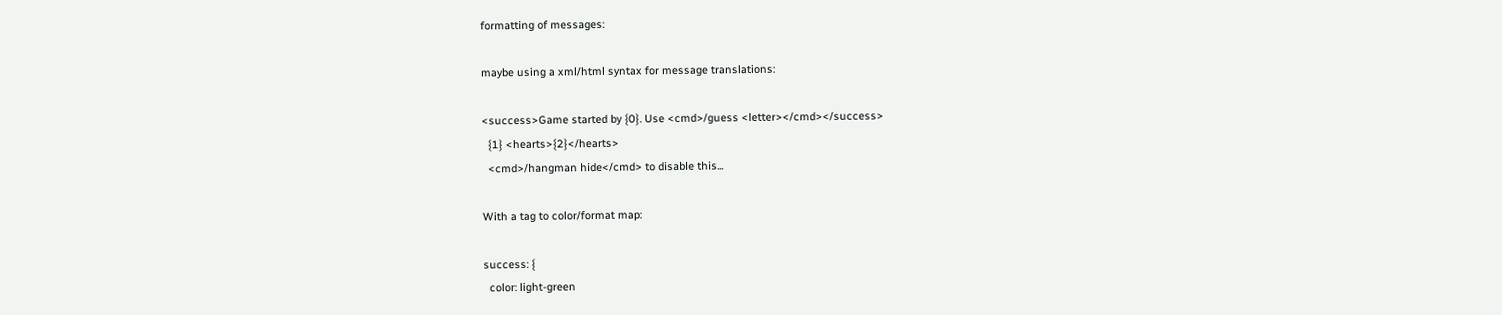formatting of messages:

maybe using a xml/html syntax for message translations:

<success>Game started by {0}. Use <cmd>/guess <letter></cmd></success>
  {1} <hearts>{2}</hearts>
  <cmd>/hangman hide</cmd> to disable this...

With a tag to color/format map:

success: {
  color: light-green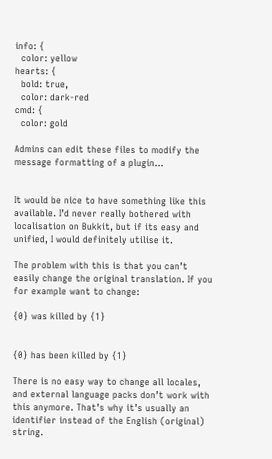info: {
  color: yellow
hearts: {
  bold: true,
  color: dark-red
cmd: {
  color: gold

Admins can edit these files to modify the message formatting of a plugin…


It would be nice to have something like this available. I’d never really bothered with localisation on Bukkit, but if its easy and unified, I would definitely utilise it.

The problem with this is that you can’t easily change the original translation. If you for example want to change:

{0} was killed by {1}


{0} has been killed by {1}

There is no easy way to change all locales, and external language packs don’t work with this anymore. That’s why it’s usually an identifier instead of the English (original) string.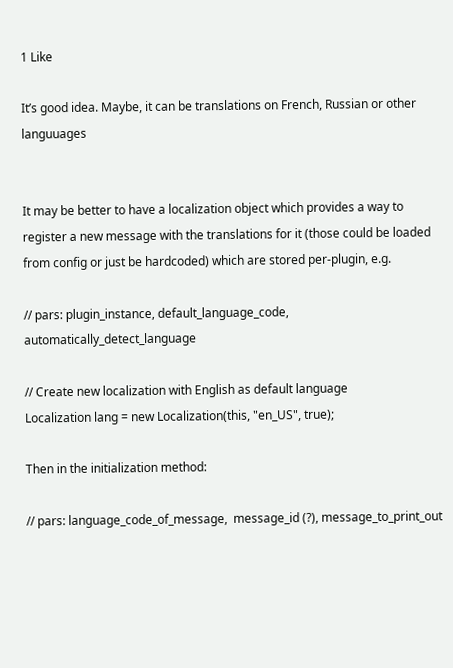1 Like

It’s good idea. Maybe, it can be translations on French, Russian or other languuages


It may be better to have a localization object which provides a way to register a new message with the translations for it (those could be loaded from config or just be hardcoded) which are stored per-plugin, e.g.

// pars: plugin_instance, default_language_code, automatically_detect_language

// Create new localization with English as default language
Localization lang = new Localization(this, "en_US", true);

Then in the initialization method:

// pars: language_code_of_message,  message_id (?), message_to_print_out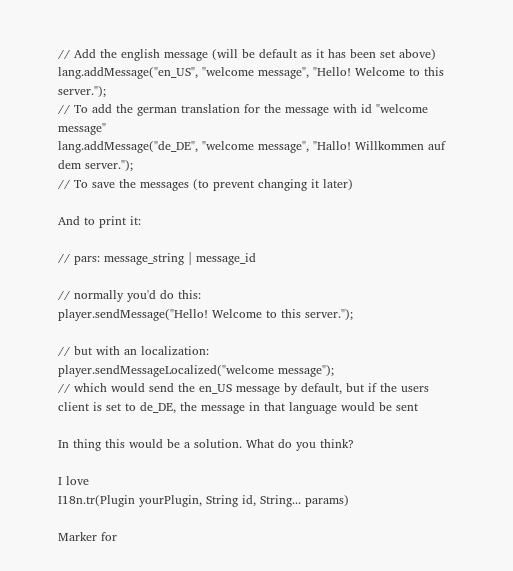// Add the english message (will be default as it has been set above)
lang.addMessage("en_US", "welcome message", "Hello! Welcome to this server.");
// To add the german translation for the message with id "welcome message"
lang.addMessage("de_DE", "welcome message", "Hallo! Willkommen auf dem server.");
// To save the messages (to prevent changing it later)

And to print it:

// pars: message_string | message_id

// normally you'd do this:
player.sendMessage("Hello! Welcome to this server.");

// but with an localization:
player.sendMessageLocalized("welcome message");
// which would send the en_US message by default, but if the users client is set to de_DE, the message in that language would be sent

In thing this would be a solution. What do you think?

I love
I18n.tr(Plugin yourPlugin, String id, String... params)

Marker for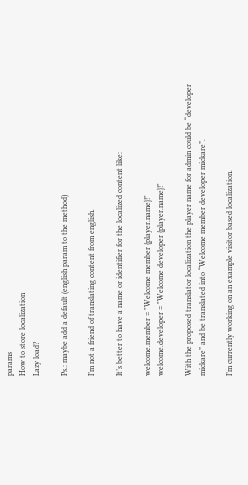params
How to store localization
Lazy load?

Ps.: maybe add a default (english param to the method)

I’m not a friend of translating content from english.

It’s better to have a name or identifier for the localized content like:

welcome.member = "Welcome member {player.name}!"
welcome.developer = "Welcome developer {player.name}!"

With the proposed translator localization the player name for admin could be “developer mickare” and be translated into “Welcome member developer mickare”.

I’m currently working on an example visitor based localization.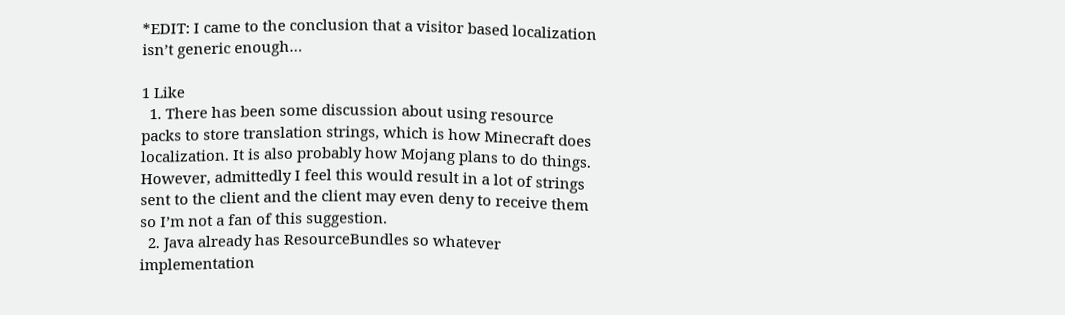*EDIT: I came to the conclusion that a visitor based localization isn’t generic enough…

1 Like
  1. There has been some discussion about using resource packs to store translation strings, which is how Minecraft does localization. It is also probably how Mojang plans to do things. However, admittedly I feel this would result in a lot of strings sent to the client and the client may even deny to receive them so I’m not a fan of this suggestion.
  2. Java already has ResourceBundles so whatever implementation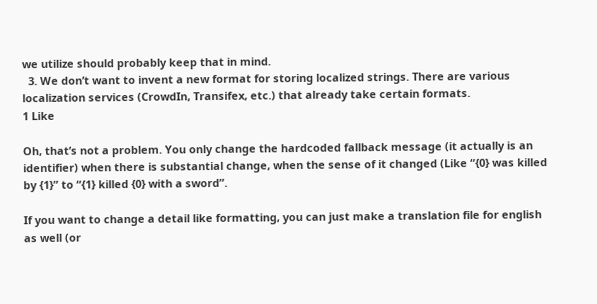we utilize should probably keep that in mind.
  3. We don’t want to invent a new format for storing localized strings. There are various localization services (CrowdIn, Transifex, etc.) that already take certain formats.
1 Like

Oh, that’s not a problem. You only change the hardcoded fallback message (it actually is an identifier) when there is substantial change, when the sense of it changed (Like “{0} was killed by {1}” to “{1} killed {0} with a sword”.

If you want to change a detail like formatting, you can just make a translation file for english as well (or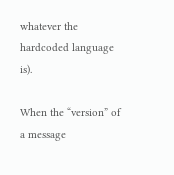whatever the hardcoded language is).

When the “version” of a message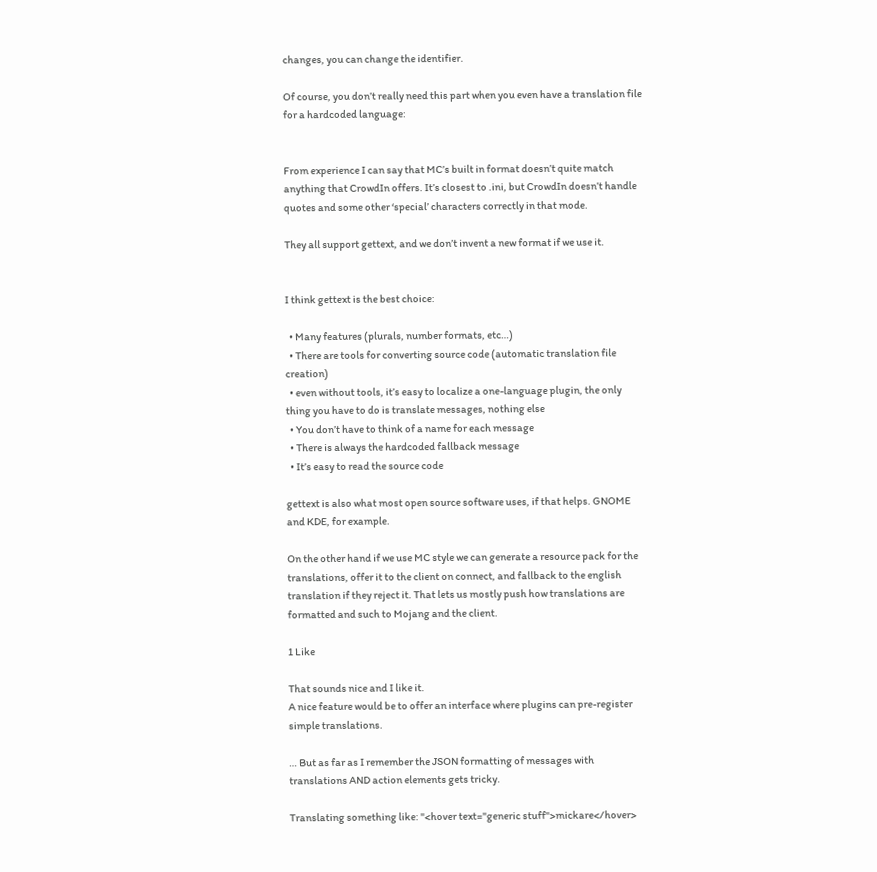changes, you can change the identifier.

Of course, you don’t really need this part when you even have a translation file for a hardcoded language:


From experience I can say that MC’s built in format doesn’t quite match anything that CrowdIn offers. It’s closest to .ini, but CrowdIn doesn’t handle quotes and some other ‘special’ characters correctly in that mode.

They all support gettext, and we don’t invent a new format if we use it.


I think gettext is the best choice:

  • Many features (plurals, number formats, etc…)
  • There are tools for converting source code (automatic translation file creation)
  • even without tools, it’s easy to localize a one-language plugin, the only thing you have to do is translate messages, nothing else
  • You don’t have to think of a name for each message
  • There is always the hardcoded fallback message
  • It’s easy to read the source code

gettext is also what most open source software uses, if that helps. GNOME and KDE, for example.

On the other hand if we use MC style we can generate a resource pack for the translations, offer it to the client on connect, and fallback to the english translation if they reject it. That lets us mostly push how translations are formatted and such to Mojang and the client.

1 Like

That sounds nice and I like it.
A nice feature would be to offer an interface where plugins can pre-register simple translations.

… But as far as I remember the JSON formatting of messages with translations AND action elements gets tricky.

Translating something like: "<hover text="generic stuff">mickare</hover>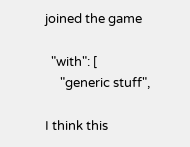joined the game

  "with": [
     "generic stuff",

I think this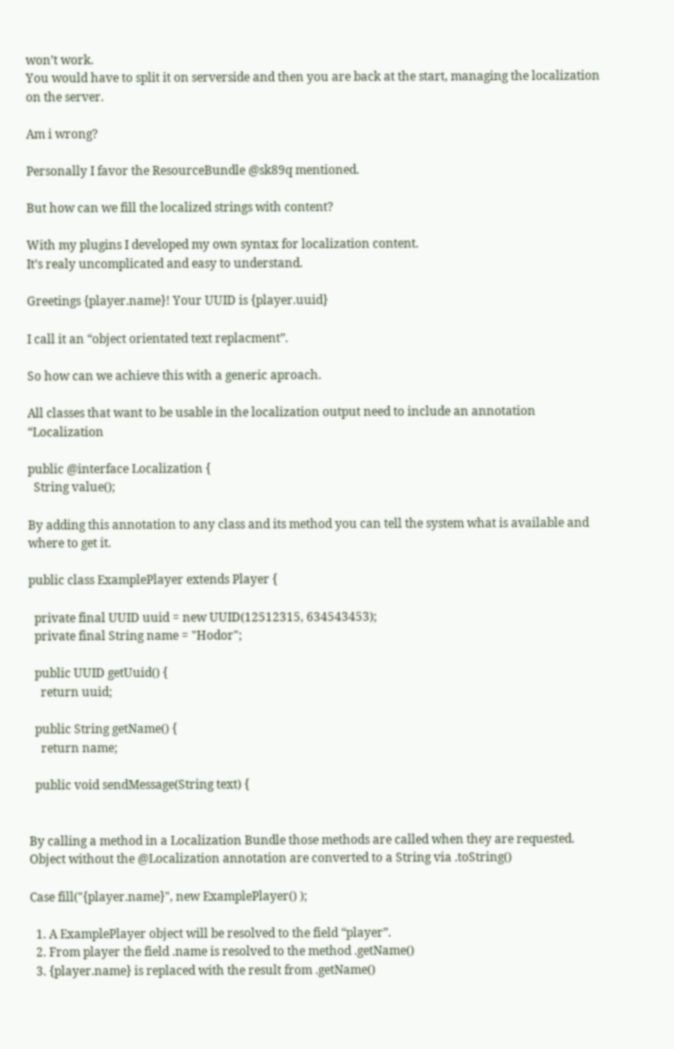won’t work.
You would have to split it on serverside and then you are back at the start, managing the localization on the server.

Am i wrong?

Personally I favor the ResourceBundle @sk89q mentioned.

But how can we fill the localized strings with content?

With my plugins I developed my own syntax for localization content.
It’s realy uncomplicated and easy to understand.

Greetings {player.name}! Your UUID is {player.uuid}

I call it an “object orientated text replacment”.

So how can we achieve this with a generic aproach.

All classes that want to be usable in the localization output need to include an annotation “Localization

public @interface Localization {
  String value();

By adding this annotation to any class and its method you can tell the system what is available and where to get it.

public class ExamplePlayer extends Player {

  private final UUID uuid = new UUID(12512315, 634543453);
  private final String name = "Hodor";

  public UUID getUuid() {
    return uuid;

  public String getName() {
    return name;

  public void sendMessage(String text) {


By calling a method in a Localization Bundle those methods are called when they are requested.
Object without the @Localization annotation are converted to a String via .toString()

Case fill("{player.name}", new ExamplePlayer() );

  1. A ExamplePlayer object will be resolved to the field “player”.
  2. From player the field .name is resolved to the method .getName()
  3. {player.name} is replaced with the result from .getName()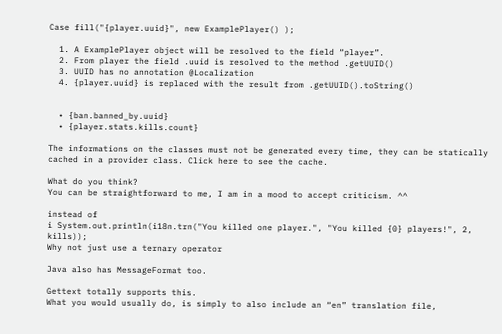Case fill("{player.uuid}", new ExamplePlayer() );

  1. A ExamplePlayer object will be resolved to the field “player”.
  2. From player the field .uuid is resolved to the method .getUUID()
  3. UUID has no annotation @Localization
  4. {player.uuid} is replaced with the result from .getUUID().toString()


  • {ban.banned_by.uuid}
  • {player.stats.kills.count}

The informations on the classes must not be generated every time, they can be statically cached in a provider class. Click here to see the cache.

What do you think?
You can be straightforward to me, I am in a mood to accept criticism. ^^

instead of
i System.out.println(i18n.trn("You killed one player.", "You killed {0} players!", 2, kills));
Why not just use a ternary operator

Java also has MessageFormat too.

Gettext totally supports this.
What you would usually do, is simply to also include an “en” translation file,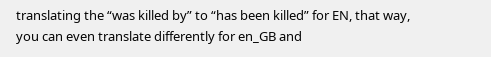translating the “was killed by” to “has been killed” for EN, that way, you can even translate differently for en_GB and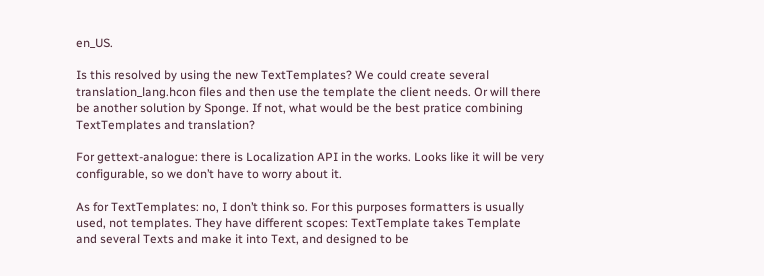en_US.

Is this resolved by using the new TextTemplates? We could create several translation_lang.hcon files and then use the template the client needs. Or will there be another solution by Sponge. If not, what would be the best pratice combining TextTemplates and translation?

For gettext-analogue: there is Localization API in the works. Looks like it will be very configurable, so we don’t have to worry about it.

As for TextTemplates: no, I don’t think so. For this purposes formatters is usually used, not templates. They have different scopes: TextTemplate takes Template and several Texts and make it into Text, and designed to be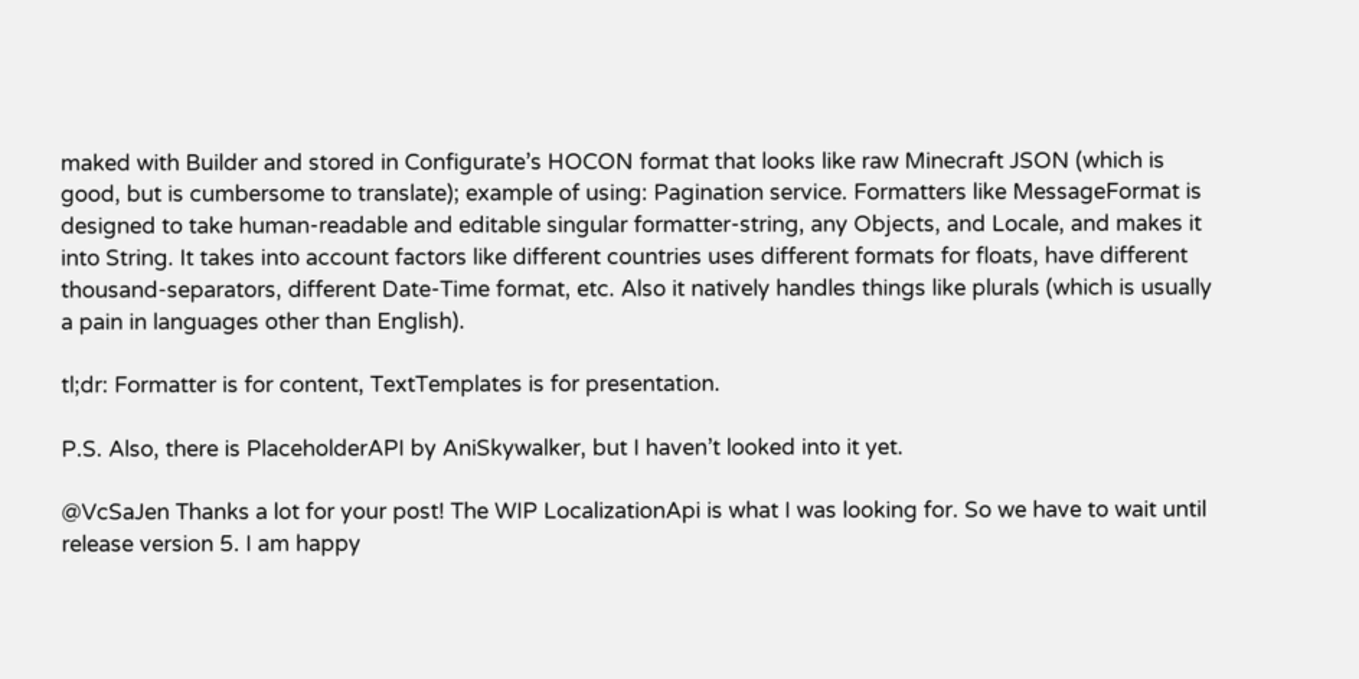maked with Builder and stored in Configurate’s HOCON format that looks like raw Minecraft JSON (which is good, but is cumbersome to translate); example of using: Pagination service. Formatters like MessageFormat is designed to take human-readable and editable singular formatter-string, any Objects, and Locale, and makes it into String. It takes into account factors like different countries uses different formats for floats, have different thousand-separators, different Date-Time format, etc. Also it natively handles things like plurals (which is usually a pain in languages other than English).

tl;dr: Formatter is for content, TextTemplates is for presentation.

P.S. Also, there is PlaceholderAPI by AniSkywalker, but I haven’t looked into it yet.

@VcSaJen Thanks a lot for your post! The WIP LocalizationApi is what I was looking for. So we have to wait until release version 5. I am happy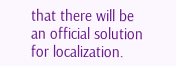that there will be an official solution for localization.